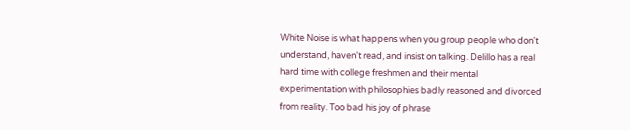White Noise is what happens when you group people who don't understand, haven't read, and insist on talking. Delillo has a real hard time with college freshmen and their mental experimentation with philosophies badly reasoned and divorced from reality. Too bad his joy of phrase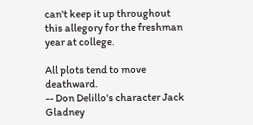can't keep it up throughout this allegory for the freshman year at college.

All plots tend to move deathward.
-- Don Delillo's character Jack Gladney